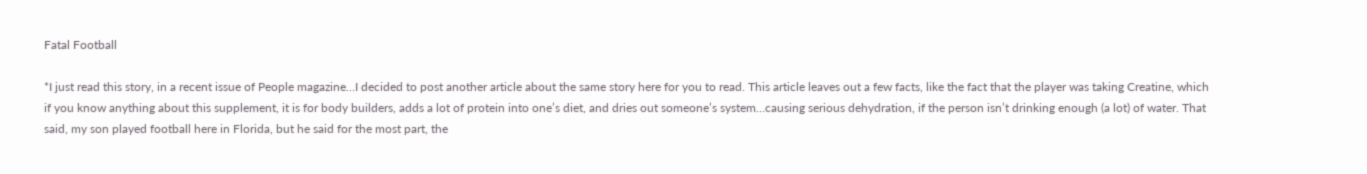Fatal Football

*I just read this story, in a recent issue of People magazine…I decided to post another article about the same story here for you to read. This article leaves out a few facts, like the fact that the player was taking Creatine, which if you know anything about this supplement, it is for body builders, adds a lot of protein into one’s diet, and dries out someone’s system…causing serious dehydration, if the person isn’t drinking enough (a lot) of water. That said, my son played football here in Florida, but he said for the most part, the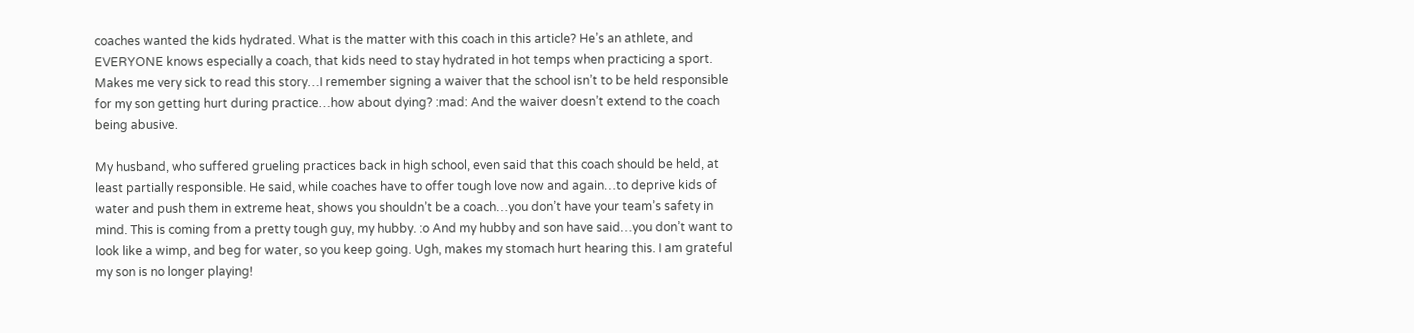coaches wanted the kids hydrated. What is the matter with this coach in this article? He’s an athlete, and EVERYONE knows especially a coach, that kids need to stay hydrated in hot temps when practicing a sport. Makes me very sick to read this story…I remember signing a waiver that the school isn’t to be held responsible for my son getting hurt during practice…how about dying? :mad: And the waiver doesn’t extend to the coach being abusive.

My husband, who suffered grueling practices back in high school, even said that this coach should be held, at least partially responsible. He said, while coaches have to offer tough love now and again…to deprive kids of water and push them in extreme heat, shows you shouldn’t be a coach…you don’t have your team’s safety in mind. This is coming from a pretty tough guy, my hubby. :o And my hubby and son have said…you don’t want to look like a wimp, and beg for water, so you keep going. Ugh, makes my stomach hurt hearing this. I am grateful my son is no longer playing!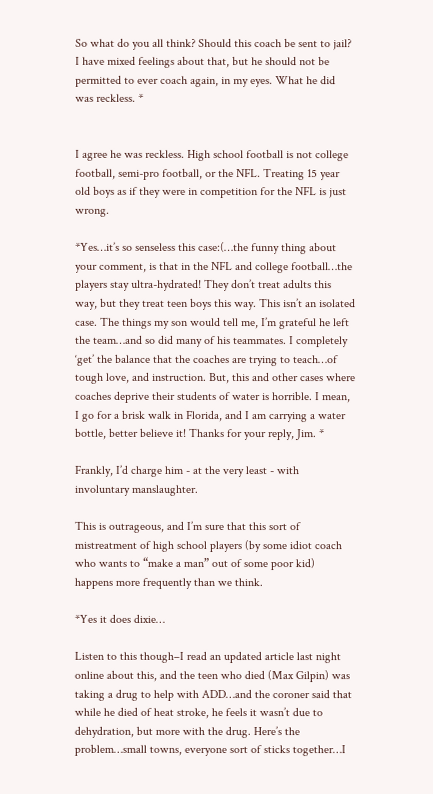So what do you all think? Should this coach be sent to jail? I have mixed feelings about that, but he should not be permitted to ever coach again, in my eyes. What he did was reckless. *


I agree he was reckless. High school football is not college football, semi-pro football, or the NFL. Treating 15 year old boys as if they were in competition for the NFL is just wrong.

*Yes…it’s so senseless this case:(…the funny thing about your comment, is that in the NFL and college football…the players stay ultra-hydrated! They don’t treat adults this way, but they treat teen boys this way. This isn’t an isolated case. The things my son would tell me, I’m grateful he left the team…and so did many of his teammates. I completely ‘get’ the balance that the coaches are trying to teach…of tough love, and instruction. But, this and other cases where coaches deprive their students of water is horrible. I mean, I go for a brisk walk in Florida, and I am carrying a water bottle, better believe it! Thanks for your reply, Jim. *

Frankly, I’d charge him - at the very least - with involuntary manslaughter.

This is outrageous, and I’m sure that this sort of mistreatment of high school players (by some idiot coach who wants to “make a man” out of some poor kid) happens more frequently than we think.

*Yes it does dixie…

Listen to this though–I read an updated article last night online about this, and the teen who died (Max Gilpin) was taking a drug to help with ADD…and the coroner said that while he died of heat stroke, he feels it wasn’t due to dehydration, but more with the drug. Here’s the problem…small towns, everyone sort of sticks together…I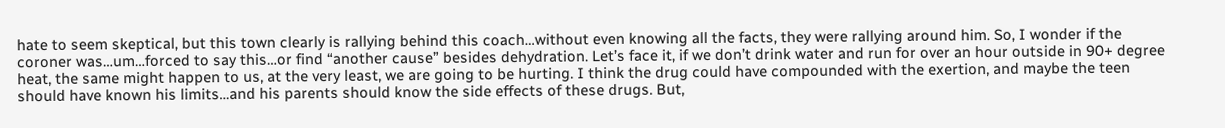hate to seem skeptical, but this town clearly is rallying behind this coach…without even knowing all the facts, they were rallying around him. So, I wonder if the coroner was…um…forced to say this…or find “another cause” besides dehydration. Let’s face it, if we don’t drink water and run for over an hour outside in 90+ degree heat, the same might happen to us, at the very least, we are going to be hurting. I think the drug could have compounded with the exertion, and maybe the teen should have known his limits…and his parents should know the side effects of these drugs. But,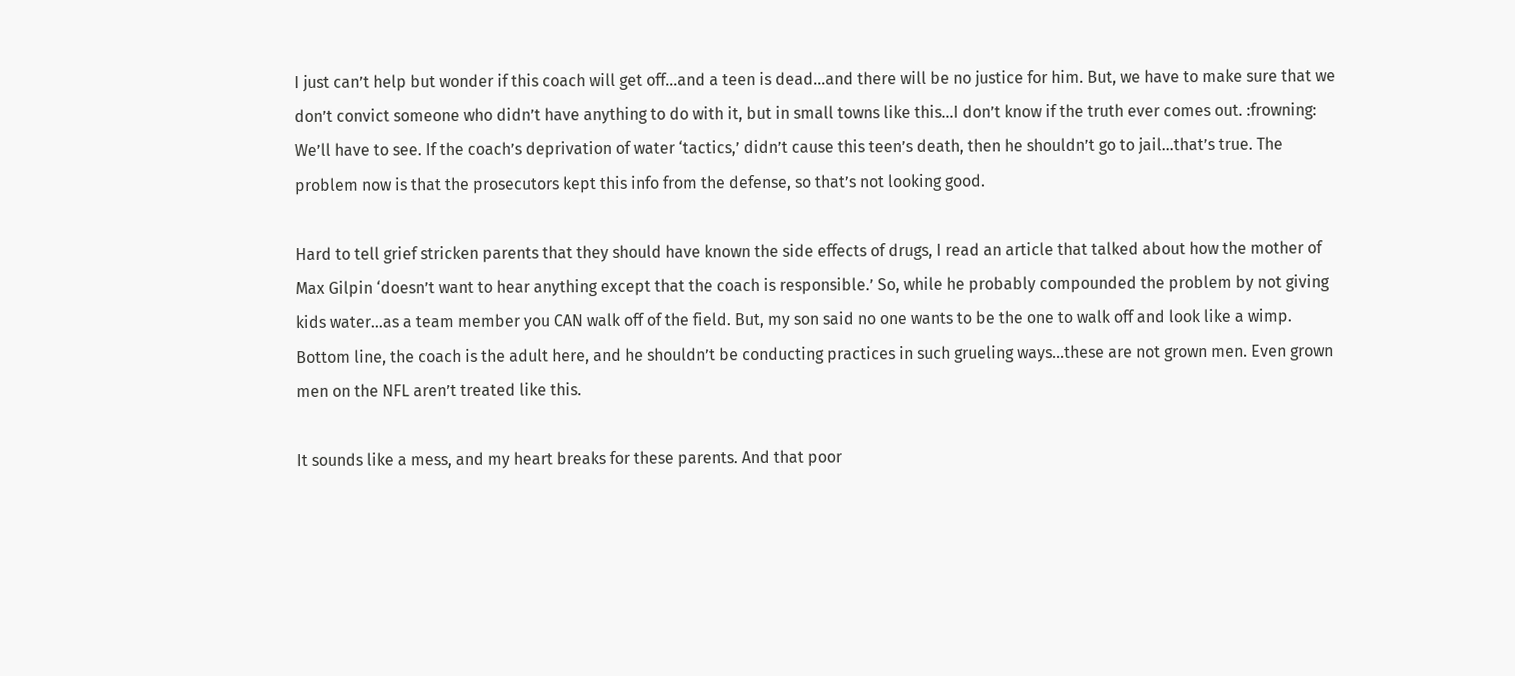I just can’t help but wonder if this coach will get off…and a teen is dead…and there will be no justice for him. But, we have to make sure that we don’t convict someone who didn’t have anything to do with it, but in small towns like this…I don’t know if the truth ever comes out. :frowning: We’ll have to see. If the coach’s deprivation of water ‘tactics,’ didn’t cause this teen’s death, then he shouldn’t go to jail…that’s true. The problem now is that the prosecutors kept this info from the defense, so that’s not looking good.

Hard to tell grief stricken parents that they should have known the side effects of drugs, I read an article that talked about how the mother of Max Gilpin ‘doesn’t want to hear anything except that the coach is responsible.’ So, while he probably compounded the problem by not giving kids water…as a team member you CAN walk off of the field. But, my son said no one wants to be the one to walk off and look like a wimp. Bottom line, the coach is the adult here, and he shouldn’t be conducting practices in such grueling ways…these are not grown men. Even grown men on the NFL aren’t treated like this.

It sounds like a mess, and my heart breaks for these parents. And that poor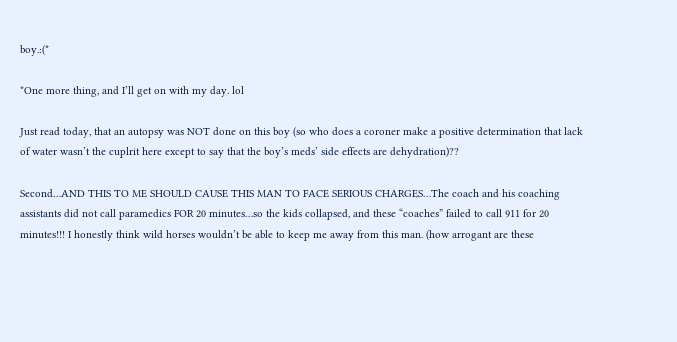boy.:(*

*One more thing, and I’ll get on with my day. lol

Just read today, that an autopsy was NOT done on this boy (so who does a coroner make a positive determination that lack of water wasn’t the cuplrit here except to say that the boy’s meds’ side effects are dehydration)??

Second…AND THIS TO ME SHOULD CAUSE THIS MAN TO FACE SERIOUS CHARGES…The coach and his coaching assistants did not call paramedics FOR 20 minutes…so the kids collapsed, and these “coaches” failed to call 911 for 20 minutes!!! I honestly think wild horses wouldn’t be able to keep me away from this man. (how arrogant are these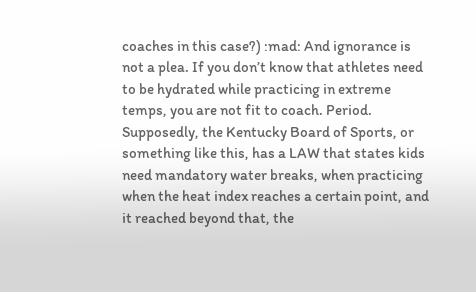coaches in this case?) :mad: And ignorance is not a plea. If you don’t know that athletes need to be hydrated while practicing in extreme temps, you are not fit to coach. Period. Supposedly, the Kentucky Board of Sports, or something like this, has a LAW that states kids need mandatory water breaks, when practicing when the heat index reaches a certain point, and it reached beyond that, the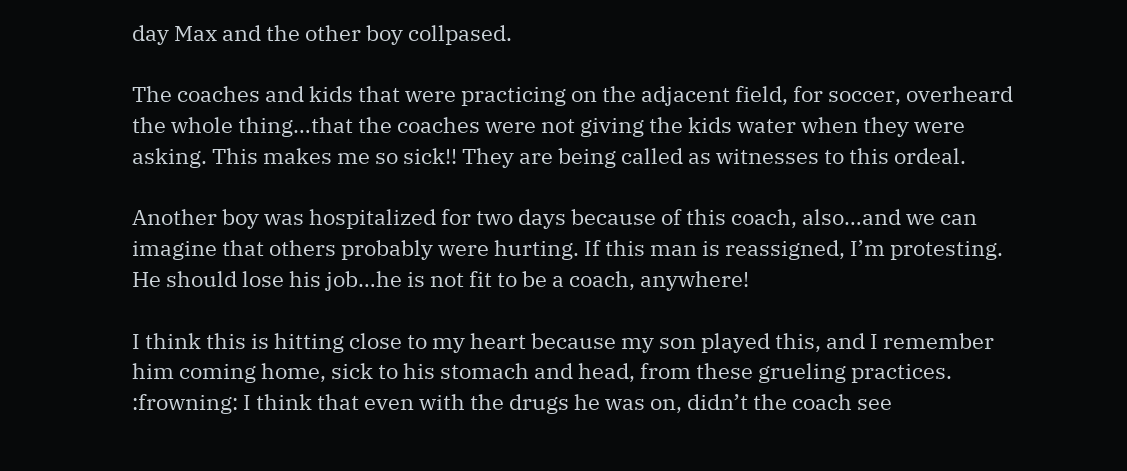day Max and the other boy collpased.

The coaches and kids that were practicing on the adjacent field, for soccer, overheard the whole thing…that the coaches were not giving the kids water when they were asking. This makes me so sick!! They are being called as witnesses to this ordeal.

Another boy was hospitalized for two days because of this coach, also…and we can imagine that others probably were hurting. If this man is reassigned, I’m protesting. He should lose his job…he is not fit to be a coach, anywhere!

I think this is hitting close to my heart because my son played this, and I remember him coming home, sick to his stomach and head, from these grueling practices. :frowning: I think that even with the drugs he was on, didn’t the coach see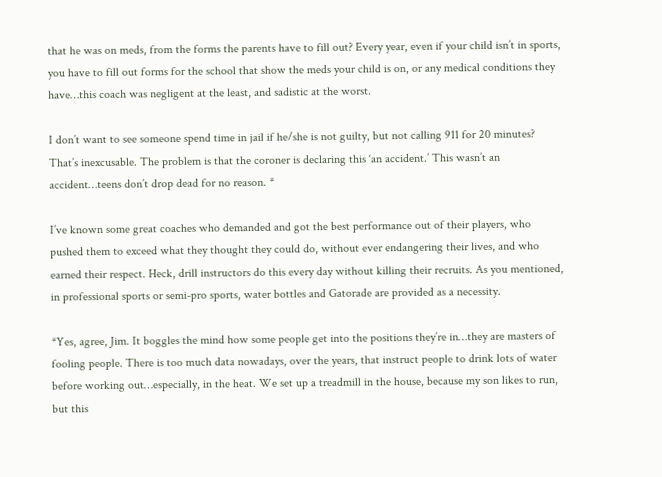that he was on meds, from the forms the parents have to fill out? Every year, even if your child isn’t in sports, you have to fill out forms for the school that show the meds your child is on, or any medical conditions they have…this coach was negligent at the least, and sadistic at the worst.

I don’t want to see someone spend time in jail if he/she is not guilty, but not calling 911 for 20 minutes? That’s inexcusable. The problem is that the coroner is declaring this ‘an accident.’ This wasn’t an accident…teens don’t drop dead for no reason. *

I’ve known some great coaches who demanded and got the best performance out of their players, who pushed them to exceed what they thought they could do, without ever endangering their lives, and who earned their respect. Heck, drill instructors do this every day without killing their recruits. As you mentioned, in professional sports or semi-pro sports, water bottles and Gatorade are provided as a necessity.

*Yes, agree, Jim. It boggles the mind how some people get into the positions they’re in…they are masters of fooling people. There is too much data nowadays, over the years, that instruct people to drink lots of water before working out…especially, in the heat. We set up a treadmill in the house, because my son likes to run, but this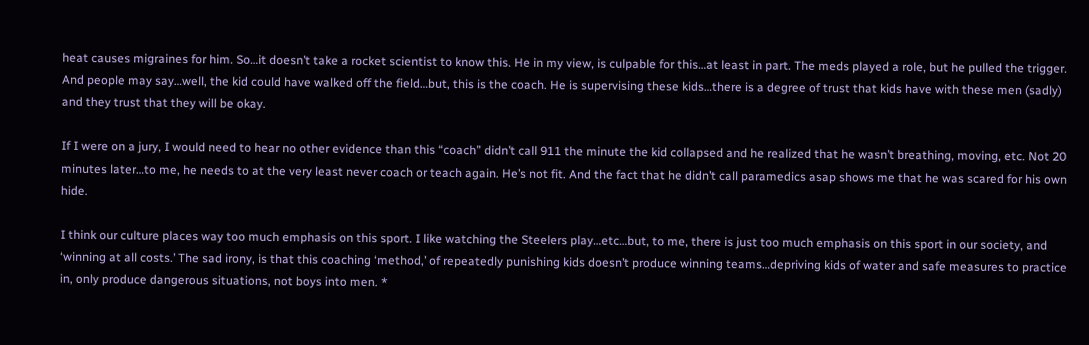heat causes migraines for him. So…it doesn’t take a rocket scientist to know this. He in my view, is culpable for this…at least in part. The meds played a role, but he pulled the trigger. And people may say…well, the kid could have walked off the field…but, this is the coach. He is supervising these kids…there is a degree of trust that kids have with these men (sadly) and they trust that they will be okay.

If I were on a jury, I would need to hear no other evidence than this “coach” didn’t call 911 the minute the kid collapsed and he realized that he wasn’t breathing, moving, etc. Not 20 minutes later…to me, he needs to at the very least never coach or teach again. He’s not fit. And the fact that he didn’t call paramedics asap shows me that he was scared for his own hide.

I think our culture places way too much emphasis on this sport. I like watching the Steelers play…etc…but, to me, there is just too much emphasis on this sport in our society, and ‘winning at all costs.’ The sad irony, is that this coaching ‘method,’ of repeatedly punishing kids doesn’t produce winning teams…depriving kids of water and safe measures to practice in, only produce dangerous situations, not boys into men. *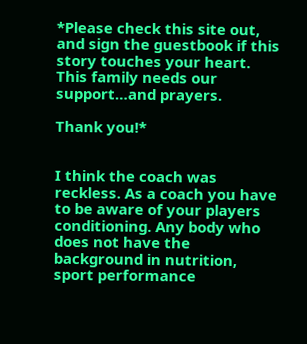*Please check this site out, and sign the guestbook if this story touches your heart. This family needs our support…and prayers.

Thank you!*


I think the coach was reckless. As a coach you have to be aware of your players conditioning. Any body who does not have the background in nutrition, sport performance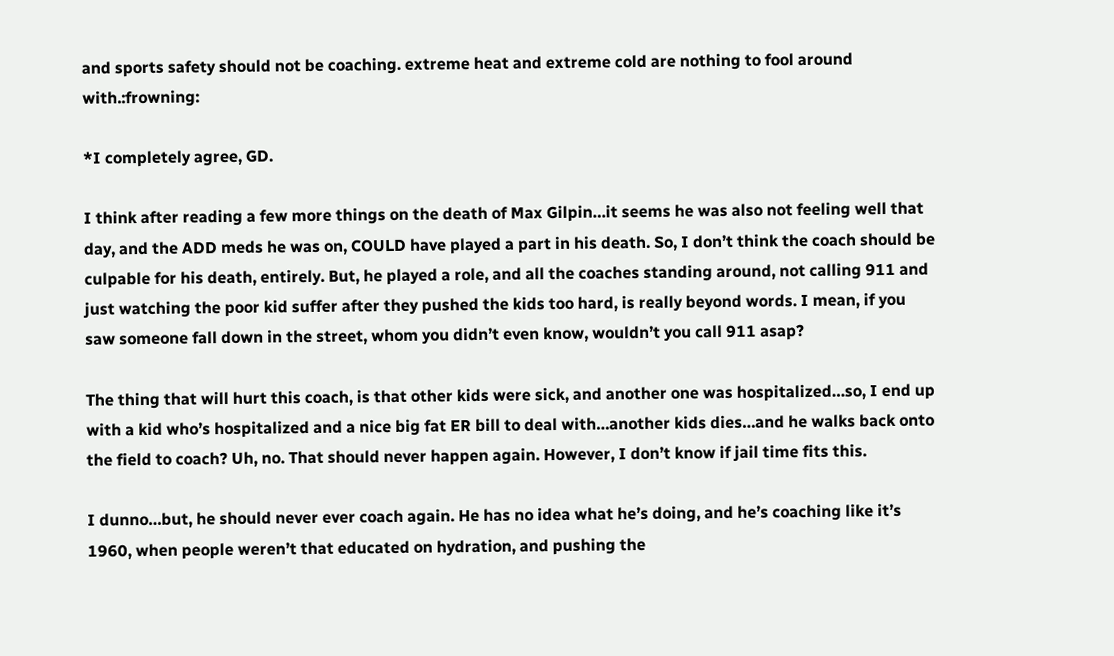and sports safety should not be coaching. extreme heat and extreme cold are nothing to fool around with.:frowning:

*I completely agree, GD.

I think after reading a few more things on the death of Max Gilpin…it seems he was also not feeling well that day, and the ADD meds he was on, COULD have played a part in his death. So, I don’t think the coach should be culpable for his death, entirely. But, he played a role, and all the coaches standing around, not calling 911 and just watching the poor kid suffer after they pushed the kids too hard, is really beyond words. I mean, if you saw someone fall down in the street, whom you didn’t even know, wouldn’t you call 911 asap?

The thing that will hurt this coach, is that other kids were sick, and another one was hospitalized…so, I end up with a kid who’s hospitalized and a nice big fat ER bill to deal with…another kids dies…and he walks back onto the field to coach? Uh, no. That should never happen again. However, I don’t know if jail time fits this.

I dunno…but, he should never ever coach again. He has no idea what he’s doing, and he’s coaching like it’s 1960, when people weren’t that educated on hydration, and pushing the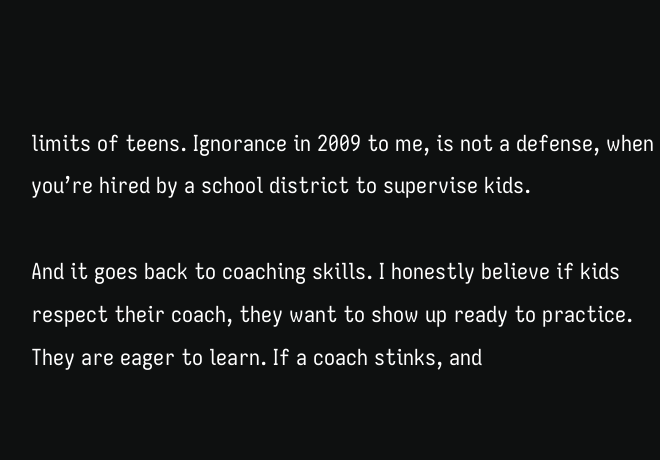limits of teens. Ignorance in 2009 to me, is not a defense, when you’re hired by a school district to supervise kids.

And it goes back to coaching skills. I honestly believe if kids respect their coach, they want to show up ready to practice. They are eager to learn. If a coach stinks, and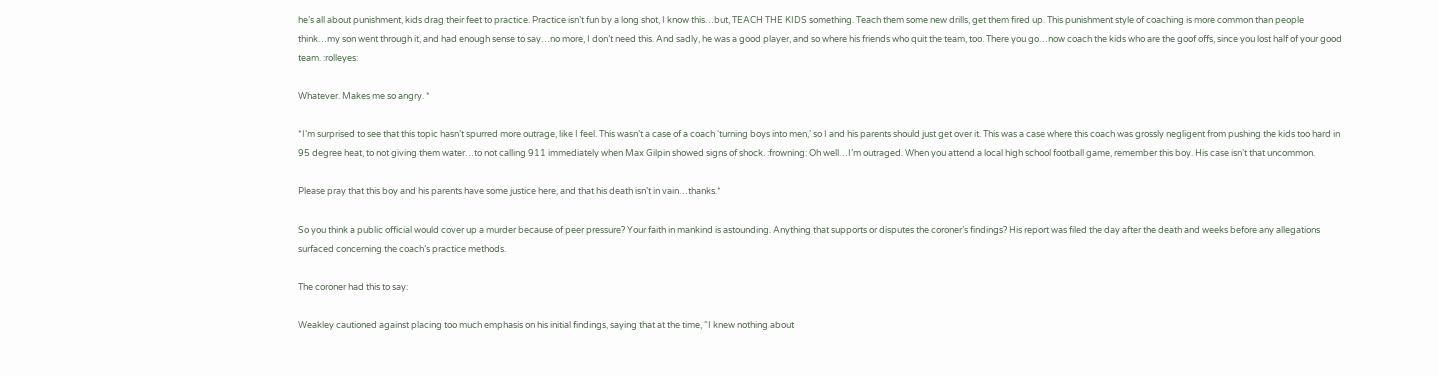he’s all about punishment, kids drag their feet to practice. Practice isn’t fun by a long shot, I know this…but, TEACH THE KIDS something. Teach them some new drills, get them fired up. This punishment style of coaching is more common than people think…my son went through it, and had enough sense to say…no more, I don’t need this. And sadly, he was a good player, and so where his friends who quit the team, too. There you go…now coach the kids who are the goof offs, since you lost half of your good team. :rolleyes:

Whatever. Makes me so angry. *

*I’m surprised to see that this topic hasn’t spurred more outrage, like I feel. This wasn’t a case of a coach ‘turning boys into men,’ so I and his parents should just get over it. This was a case where this coach was grossly negligent from pushing the kids too hard in 95 degree heat, to not giving them water…to not calling 911 immediately when Max Gilpin showed signs of shock. :frowning: Oh well…I’m outraged. When you attend a local high school football game, remember this boy. His case isn’t that uncommon.

Please pray that this boy and his parents have some justice here, and that his death isn’t in vain…thanks.*

So you think a public official would cover up a murder because of peer pressure? Your faith in mankind is astounding. Anything that supports or disputes the coroner’s findings? His report was filed the day after the death and weeks before any allegations surfaced concerning the coach’s practice methods.

The coroner had this to say:

Weakley cautioned against placing too much emphasis on his initial findings, saying that at the time, “I knew nothing about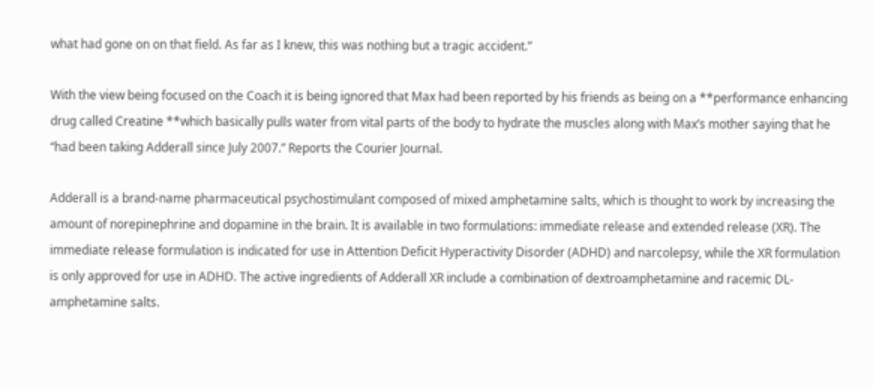what had gone on on that field. As far as I knew, this was nothing but a tragic accident.”

With the view being focused on the Coach it is being ignored that Max had been reported by his friends as being on a **performance enhancing drug called Creatine **which basically pulls water from vital parts of the body to hydrate the muscles along with Max’s mother saying that he “had been taking Adderall since July 2007.” Reports the Courier Journal.

Adderall is a brand-name pharmaceutical psychostimulant composed of mixed amphetamine salts, which is thought to work by increasing the amount of norepinephrine and dopamine in the brain. It is available in two formulations: immediate release and extended release (XR). The immediate release formulation is indicated for use in Attention Deficit Hyperactivity Disorder (ADHD) and narcolepsy, while the XR formulation is only approved for use in ADHD. The active ingredients of Adderall XR include a combination of dextroamphetamine and racemic DL-amphetamine salts.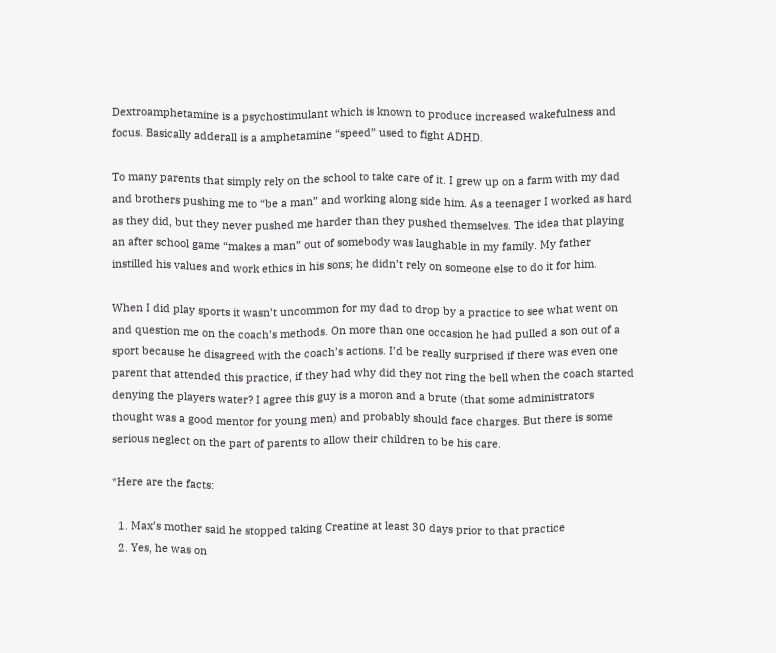Dextroamphetamine is a psychostimulant which is known to produce increased wakefulness and focus. Basically adderall is a amphetamine “speed” used to fight ADHD.

To many parents that simply rely on the school to take care of it. I grew up on a farm with my dad and brothers pushing me to “be a man” and working along side him. As a teenager I worked as hard as they did, but they never pushed me harder than they pushed themselves. The idea that playing an after school game “makes a man” out of somebody was laughable in my family. My father instilled his values and work ethics in his sons; he didn’t rely on someone else to do it for him.

When I did play sports it wasn’t uncommon for my dad to drop by a practice to see what went on and question me on the coach’s methods. On more than one occasion he had pulled a son out of a sport because he disagreed with the coach’s actions. I’d be really surprised if there was even one parent that attended this practice, if they had why did they not ring the bell when the coach started denying the players water? I agree this guy is a moron and a brute (that some administrators thought was a good mentor for young men) and probably should face charges. But there is some serious neglect on the part of parents to allow their children to be his care.

*Here are the facts:

  1. Max’s mother said he stopped taking Creatine at least 30 days prior to that practice
  2. Yes, he was on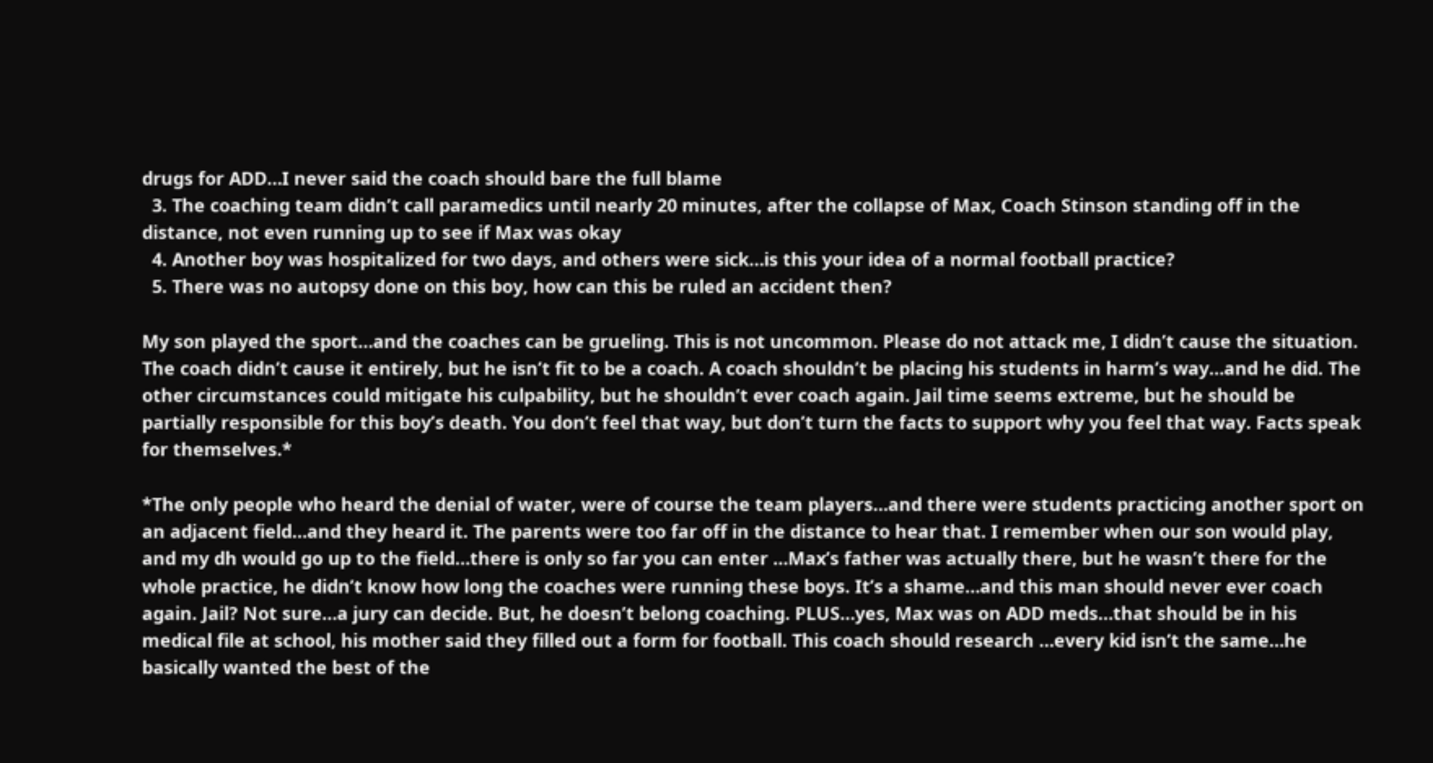drugs for ADD…I never said the coach should bare the full blame
  3. The coaching team didn’t call paramedics until nearly 20 minutes, after the collapse of Max, Coach Stinson standing off in the distance, not even running up to see if Max was okay
  4. Another boy was hospitalized for two days, and others were sick…is this your idea of a normal football practice?
  5. There was no autopsy done on this boy, how can this be ruled an accident then?

My son played the sport…and the coaches can be grueling. This is not uncommon. Please do not attack me, I didn’t cause the situation. The coach didn’t cause it entirely, but he isn’t fit to be a coach. A coach shouldn’t be placing his students in harm’s way…and he did. The other circumstances could mitigate his culpability, but he shouldn’t ever coach again. Jail time seems extreme, but he should be partially responsible for this boy’s death. You don’t feel that way, but don’t turn the facts to support why you feel that way. Facts speak for themselves.*

*The only people who heard the denial of water, were of course the team players…and there were students practicing another sport on an adjacent field…and they heard it. The parents were too far off in the distance to hear that. I remember when our son would play, and my dh would go up to the field…there is only so far you can enter …Max’s father was actually there, but he wasn’t there for the whole practice, he didn’t know how long the coaches were running these boys. It’s a shame…and this man should never ever coach again. Jail? Not sure…a jury can decide. But, he doesn’t belong coaching. PLUS…yes, Max was on ADD meds…that should be in his medical file at school, his mother said they filled out a form for football. This coach should research …every kid isn’t the same…he basically wanted the best of the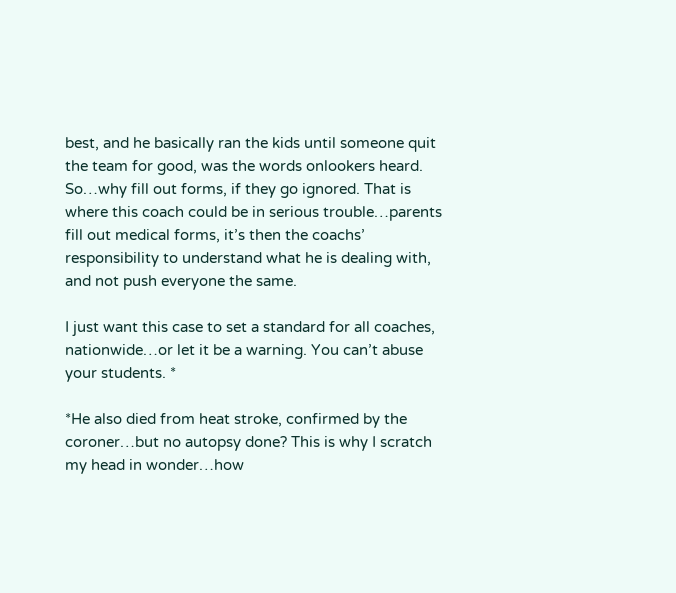best, and he basically ran the kids until someone quit the team for good, was the words onlookers heard. So…why fill out forms, if they go ignored. That is where this coach could be in serious trouble…parents fill out medical forms, it’s then the coachs’ responsibility to understand what he is dealing with, and not push everyone the same.

I just want this case to set a standard for all coaches, nationwide…or let it be a warning. You can’t abuse your students. *

*He also died from heat stroke, confirmed by the coroner…but no autopsy done? This is why I scratch my head in wonder…how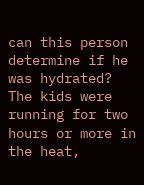can this person determine if he was hydrated? The kids were running for two hours or more in the heat,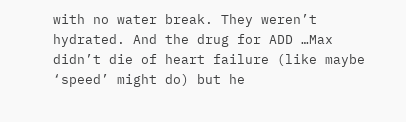with no water break. They weren’t hydrated. And the drug for ADD …Max didn’t die of heart failure (like maybe ‘speed’ might do) but he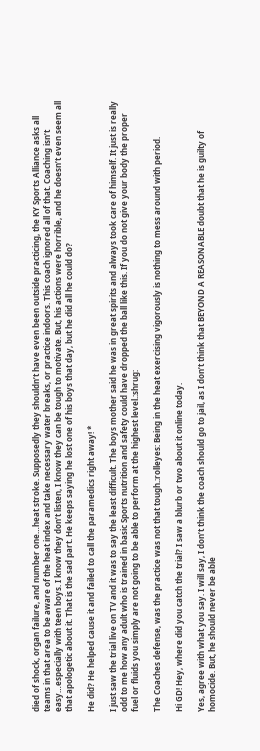died of shock, organ failure, and number one…heat stroke. Supposedly they shouldn’t have even been outside practicing, the KY Sports Alliance asks all teams in that area to be aware of the heat index and take necessary water breaks, or practice indoors. This coach ignored all of that. Coaching isn’t easy…especially with teen boys. I know they don’t listen, I know they can be tough to motivate. But, his actions were horrible, and he doesn’t even seem all that apologetic about it. That is the sad part. He keeps saying he lost one of his boys that day, but he did all he could do?

He did? He helped cause it and failed to call the paramedics right away! *

I just saw the trial live on TV and it was to say the least difficult. The boys mother said he was in great spirits and always took care of himself. It just is really odd to me how any adult who is trained in basic Sports nutrition and safety could have dropped the ball like this. If you do not give your body the proper fuel or fluids you simply are not going to be able to perform at the highest level.:shrug:

The Coaches defense, was the practice was not that tough.:rolleyes: Being in the heat exercising vigorously is nothing to mess around with period.

Hi GD! Hey, where did you catch the trial? I saw a blurb or two about it online today.

Yes, agree with what you say. I will say, I don’t think the coach should go to jail, as I don’t think that BEYOND A REASONABLE doubt that he is guilty of homocide. But, he should never be able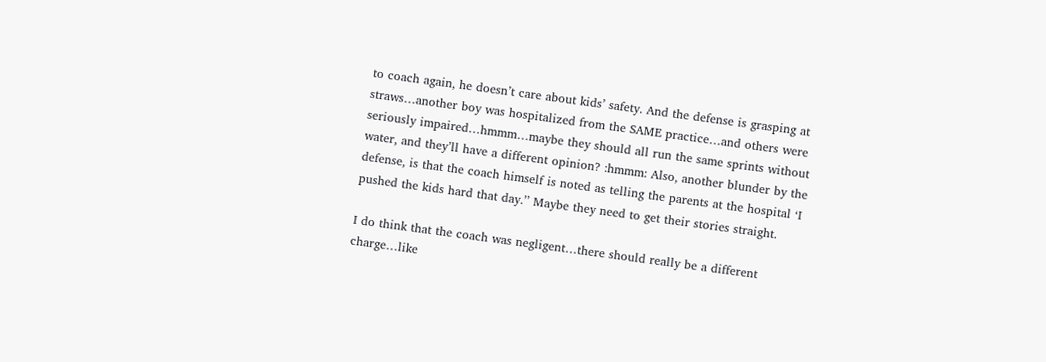to coach again, he doesn’t care about kids’ safety. And the defense is grasping at straws…another boy was hospitalized from the SAME practice…and others were seriously impaired…hmmm…maybe they should all run the same sprints without water, and they’ll have a different opinion? :hmmm: Also, another blunder by the defense, is that the coach himself is noted as telling the parents at the hospital ‘I pushed the kids hard that day.’’ Maybe they need to get their stories straight.

I do think that the coach was negligent…there should really be a different charge…like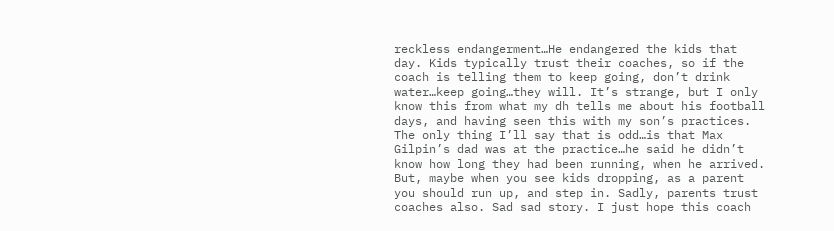reckless endangerment…He endangered the kids that day. Kids typically trust their coaches, so if the coach is telling them to keep going, don’t drink water…keep going…they will. It’s strange, but I only know this from what my dh tells me about his football days, and having seen this with my son’s practices. The only thing I’ll say that is odd…is that Max Gilpin’s dad was at the practice…he said he didn’t know how long they had been running, when he arrived. But, maybe when you see kids dropping, as a parent you should run up, and step in. Sadly, parents trust coaches also. Sad sad story. I just hope this coach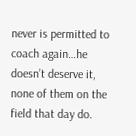never is permitted to coach again…he doesn’t deserve it, none of them on the field that day do.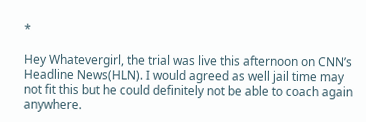*

Hey Whatevergirl, the trial was live this afternoon on CNN’s Headline News(HLN). I would agreed as well jail time may not fit this but he could definitely not be able to coach again anywhere.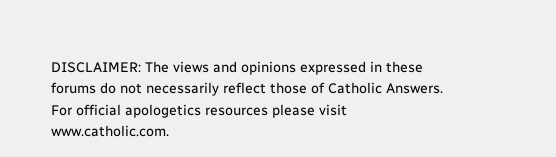DISCLAIMER: The views and opinions expressed in these forums do not necessarily reflect those of Catholic Answers. For official apologetics resources please visit www.catholic.com.